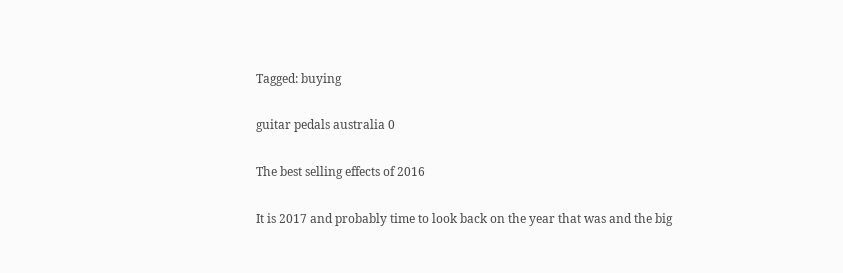Tagged: buying

guitar pedals australia 0

The best selling effects of 2016

It is 2017 and probably time to look back on the year that was and the big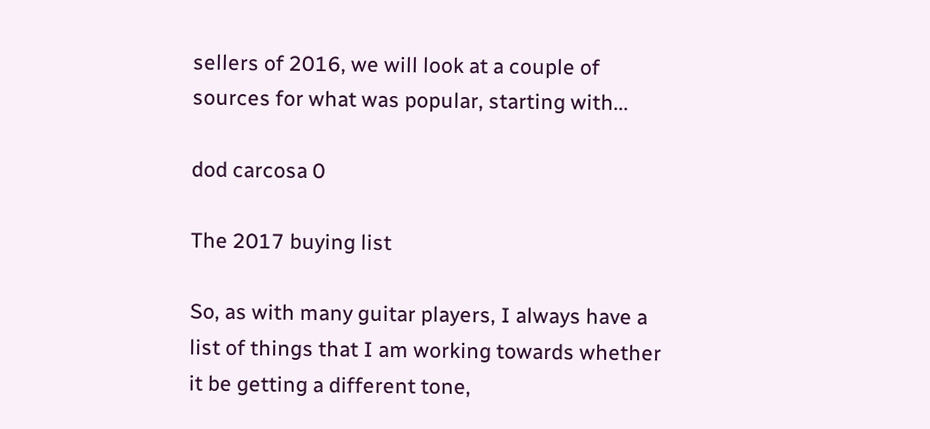sellers of 2016, we will look at a couple of sources for what was popular, starting with...

dod carcosa 0

The 2017 buying list

So, as with many guitar players, I always have a list of things that I am working towards whether it be getting a different tone,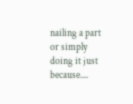nailing a part or simply doing it just because....